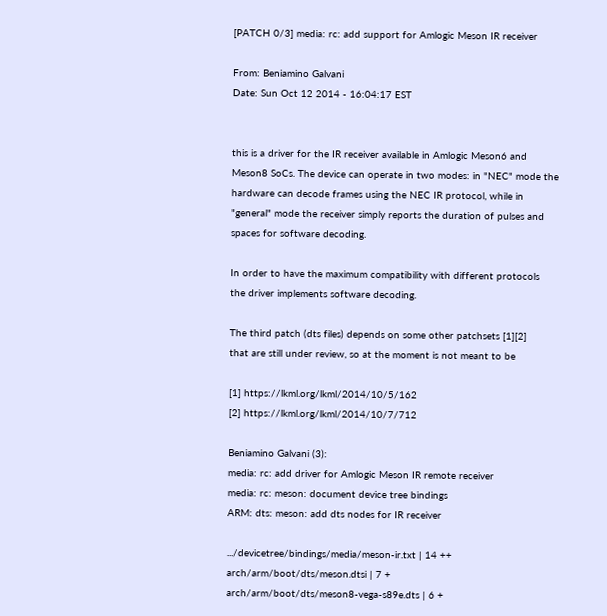[PATCH 0/3] media: rc: add support for Amlogic Meson IR receiver

From: Beniamino Galvani
Date: Sun Oct 12 2014 - 16:04:17 EST


this is a driver for the IR receiver available in Amlogic Meson6 and
Meson8 SoCs. The device can operate in two modes: in "NEC" mode the
hardware can decode frames using the NEC IR protocol, while in
"general" mode the receiver simply reports the duration of pulses and
spaces for software decoding.

In order to have the maximum compatibility with different protocols
the driver implements software decoding.

The third patch (dts files) depends on some other patchsets [1][2]
that are still under review, so at the moment is not meant to be

[1] https://lkml.org/lkml/2014/10/5/162
[2] https://lkml.org/lkml/2014/10/7/712

Beniamino Galvani (3):
media: rc: add driver for Amlogic Meson IR remote receiver
media: rc: meson: document device tree bindings
ARM: dts: meson: add dts nodes for IR receiver

.../devicetree/bindings/media/meson-ir.txt | 14 ++
arch/arm/boot/dts/meson.dtsi | 7 +
arch/arm/boot/dts/meson8-vega-s89e.dts | 6 +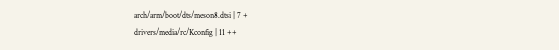arch/arm/boot/dts/meson8.dtsi | 7 +
drivers/media/rc/Kconfig | 11 ++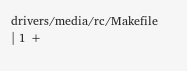drivers/media/rc/Makefile | 1 +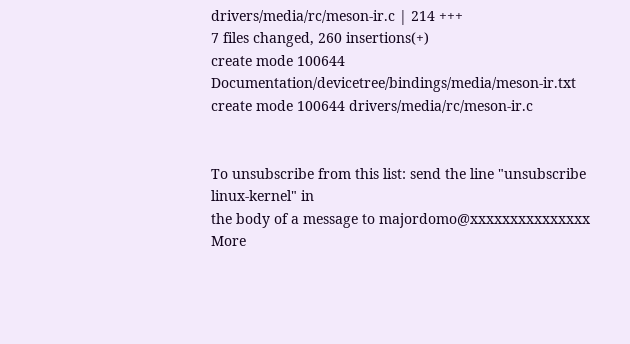drivers/media/rc/meson-ir.c | 214 +++
7 files changed, 260 insertions(+)
create mode 100644 Documentation/devicetree/bindings/media/meson-ir.txt
create mode 100644 drivers/media/rc/meson-ir.c


To unsubscribe from this list: send the line "unsubscribe linux-kernel" in
the body of a message to majordomo@xxxxxxxxxxxxxxx
More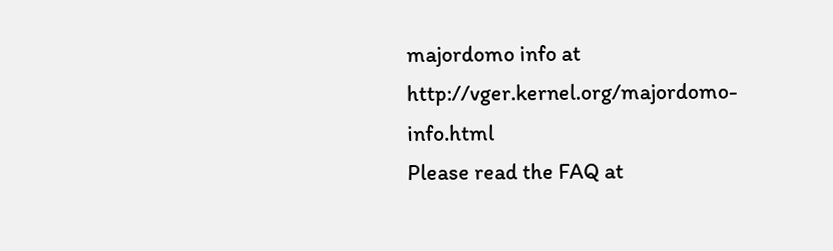majordomo info at http://vger.kernel.org/majordomo-info.html
Please read the FAQ at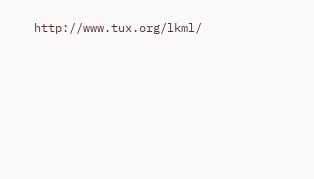http://www.tux.org/lkml/